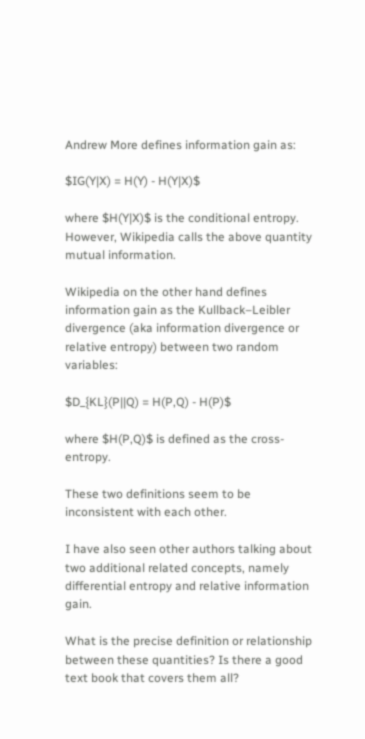Andrew More defines information gain as:

$IG(Y|X) = H(Y) - H(Y|X)$

where $H(Y|X)$ is the conditional entropy. However, Wikipedia calls the above quantity mutual information.

Wikipedia on the other hand defines information gain as the Kullback–Leibler divergence (aka information divergence or relative entropy) between two random variables:

$D_{KL}(P||Q) = H(P,Q) - H(P)$

where $H(P,Q)$ is defined as the cross-entropy.

These two definitions seem to be inconsistent with each other.

I have also seen other authors talking about two additional related concepts, namely differential entropy and relative information gain.

What is the precise definition or relationship between these quantities? Is there a good text book that covers them all?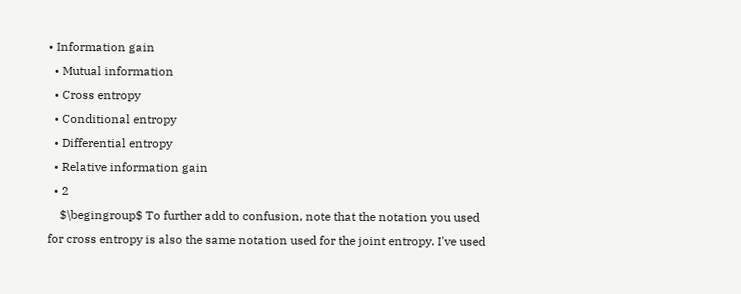• Information gain
  • Mutual information
  • Cross entropy
  • Conditional entropy
  • Differential entropy
  • Relative information gain
  • 2
    $\begingroup$ To further add to confusion, note that the notation you used for cross entropy is also the same notation used for the joint entropy. I've used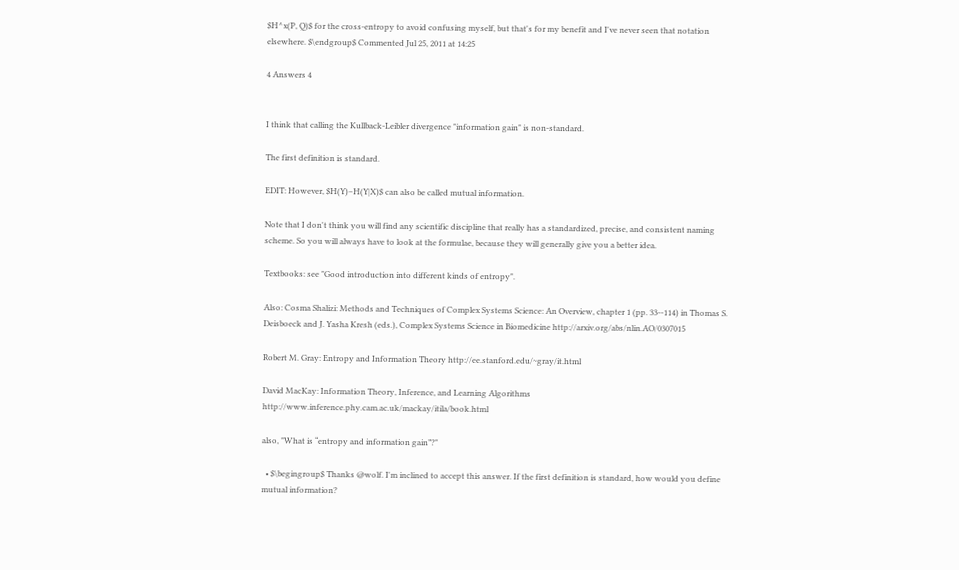$H^x(P, Q)$ for the cross-entropy to avoid confusing myself, but that's for my benefit and I've never seen that notation elsewhere. $\endgroup$ Commented Jul 25, 2011 at 14:25

4 Answers 4


I think that calling the Kullback-Leibler divergence "information gain" is non-standard.

The first definition is standard.

EDIT: However, $H(Y)−H(Y|X)$ can also be called mutual information.

Note that I don't think you will find any scientific discipline that really has a standardized, precise, and consistent naming scheme. So you will always have to look at the formulae, because they will generally give you a better idea.

Textbooks: see "Good introduction into different kinds of entropy".

Also: Cosma Shalizi: Methods and Techniques of Complex Systems Science: An Overview, chapter 1 (pp. 33--114) in Thomas S. Deisboeck and J. Yasha Kresh (eds.), Complex Systems Science in Biomedicine http://arxiv.org/abs/nlin.AO/0307015

Robert M. Gray: Entropy and Information Theory http://ee.stanford.edu/~gray/it.html

David MacKay: Information Theory, Inference, and Learning Algorithms http://www.inference.phy.cam.ac.uk/mackay/itila/book.html

also, "What is “entropy and information gain”?"

  • $\begingroup$ Thanks @wolf. I'm inclined to accept this answer. If the first definition is standard, how would you define mutual information?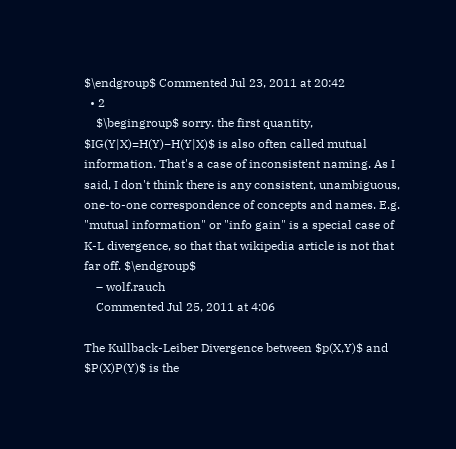$\endgroup$ Commented Jul 23, 2011 at 20:42
  • 2
    $\begingroup$ sorry. the first quantity, $IG(Y|X)=H(Y)−H(Y|X)$ is also often called mutual information. That's a case of inconsistent naming. As I said, I don't think there is any consistent, unambiguous, one-to-one correspondence of concepts and names. E.g. "mutual information" or "info gain" is a special case of K-L divergence, so that that wikipedia article is not that far off. $\endgroup$
    – wolf.rauch
    Commented Jul 25, 2011 at 4:06

The Kullback-Leiber Divergence between $p(X,Y)$ and $P(X)P(Y)$ is the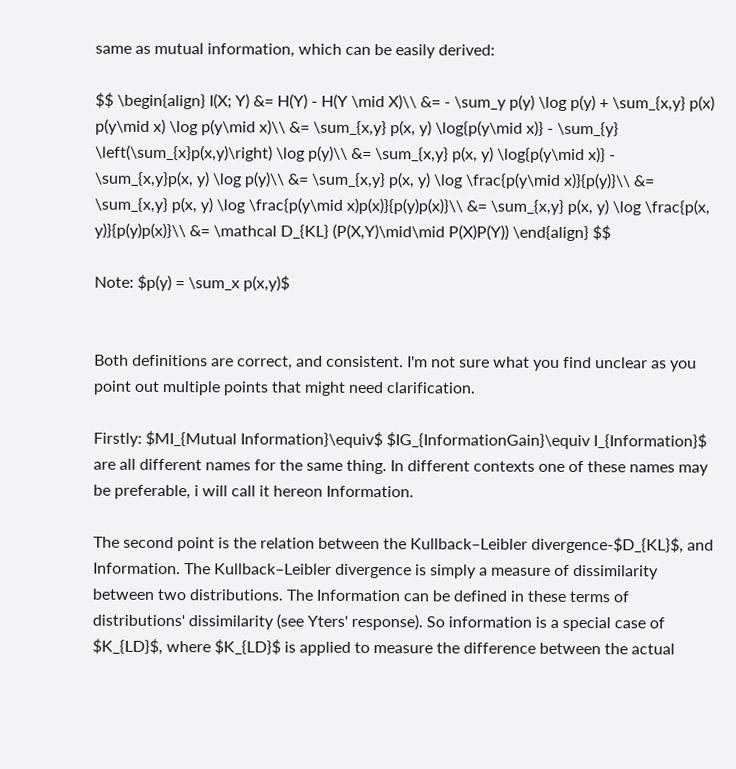same as mutual information, which can be easily derived:

$$ \begin{align} I(X; Y) &= H(Y) - H(Y \mid X)\\ &= - \sum_y p(y) \log p(y) + \sum_{x,y} p(x) p(y\mid x) \log p(y\mid x)\\ &= \sum_{x,y} p(x, y) \log{p(y\mid x)} - \sum_{y} \left(\sum_{x}p(x,y)\right) \log p(y)\\ &= \sum_{x,y} p(x, y) \log{p(y\mid x)} - \sum_{x,y}p(x, y) \log p(y)\\ &= \sum_{x,y} p(x, y) \log \frac{p(y\mid x)}{p(y)}\\ &= \sum_{x,y} p(x, y) \log \frac{p(y\mid x)p(x)}{p(y)p(x)}\\ &= \sum_{x,y} p(x, y) \log \frac{p(x, y)}{p(y)p(x)}\\ &= \mathcal D_{KL} (P(X,Y)\mid\mid P(X)P(Y)) \end{align} $$

Note: $p(y) = \sum_x p(x,y)$


Both definitions are correct, and consistent. I'm not sure what you find unclear as you point out multiple points that might need clarification.

Firstly: $MI_{Mutual Information}\equiv$ $IG_{InformationGain}\equiv I_{Information}$ are all different names for the same thing. In different contexts one of these names may be preferable, i will call it hereon Information.

The second point is the relation between the Kullback–Leibler divergence-$D_{KL}$, and Information. The Kullback–Leibler divergence is simply a measure of dissimilarity between two distributions. The Information can be defined in these terms of distributions' dissimilarity (see Yters' response). So information is a special case of $K_{LD}$, where $K_{LD}$ is applied to measure the difference between the actual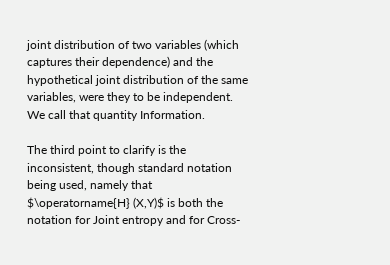joint distribution of two variables (which captures their dependence) and the hypothetical joint distribution of the same variables, were they to be independent. We call that quantity Information.

The third point to clarify is the inconsistent, though standard notation being used, namely that $\operatorname{H} (X,Y)$ is both the notation for Joint entropy and for Cross-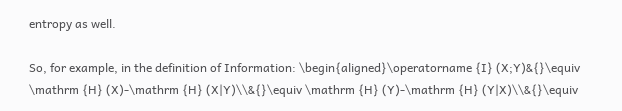entropy as well.

So, for example, in the definition of Information: \begin{aligned}\operatorname {I} (X;Y)&{}\equiv \mathrm {H} (X)-\mathrm {H} (X|Y)\\&{}\equiv \mathrm {H} (Y)-\mathrm {H} (Y|X)\\&{}\equiv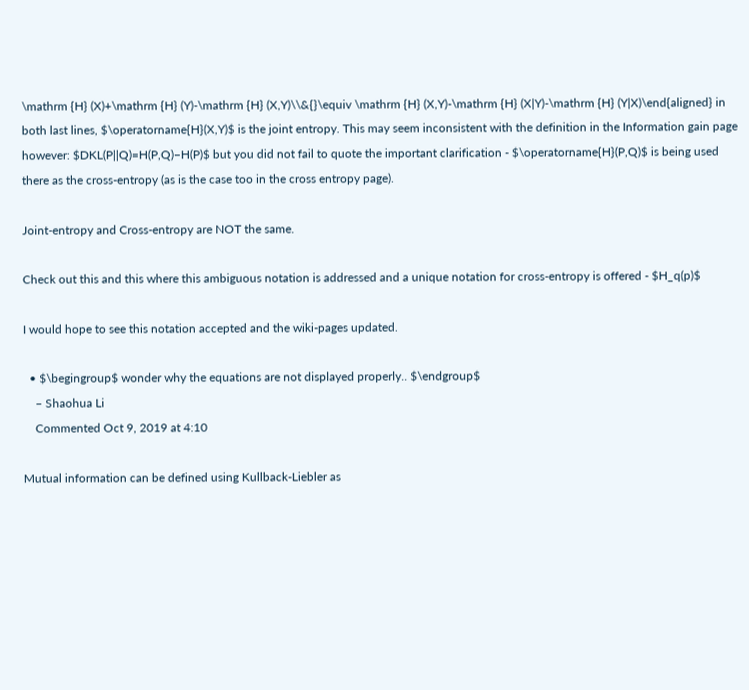\mathrm {H} (X)+\mathrm {H} (Y)-\mathrm {H} (X,Y)\\&{}\equiv \mathrm {H} (X,Y)-\mathrm {H} (X|Y)-\mathrm {H} (Y|X)\end{aligned} in both last lines, $\operatorname{H}(X,Y)$ is the joint entropy. This may seem inconsistent with the definition in the Information gain page however: $DKL(P||Q)=H(P,Q)−H(P)$ but you did not fail to quote the important clarification - $\operatorname{H}(P,Q)$ is being used there as the cross-entropy (as is the case too in the cross entropy page).

Joint-entropy and Cross-entropy are NOT the same.

Check out this and this where this ambiguous notation is addressed and a unique notation for cross-entropy is offered - $H_q(p)$

I would hope to see this notation accepted and the wiki-pages updated.

  • $\begingroup$ wonder why the equations are not displayed properly.. $\endgroup$
    – Shaohua Li
    Commented Oct 9, 2019 at 4:10

Mutual information can be defined using Kullback-Liebler as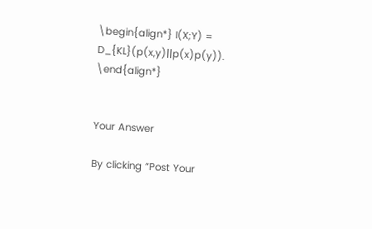\begin{align*} I(X;Y) = D_{KL}(p(x,y)||p(x)p(y)). \end{align*}


Your Answer

By clicking “Post Your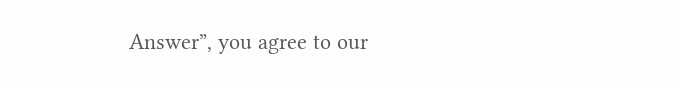Answer”, you agree to our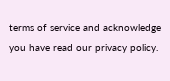terms of service and acknowledge you have read our privacy policy.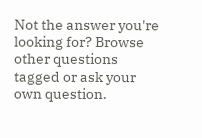Not the answer you're looking for? Browse other questions tagged or ask your own question.